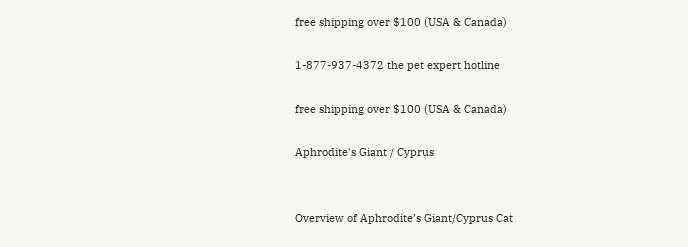free shipping over $100 (USA & Canada)

1-877-937-4372 the pet expert hotline

free shipping over $100 (USA & Canada)

Aphrodite's Giant / Cyprus


Overview of Aphrodite’s Giant/Cyprus Cat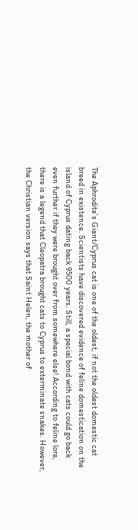The Aphrodite’s Giant/Cyprus cat is one of the oldest, if not the oldest domestic cat breed in existence. Scientists have discovered evidence of feline domestication on the island of Cyprus dating back 9500 years. Still, a special bond with cats could go back even further if they were brought over from somewhere else! According to feline lore, there is a legend that Cleopatra brought cats to Cyprus to exterminate snakes. However, the Christian version says that Saint Helen, the mother of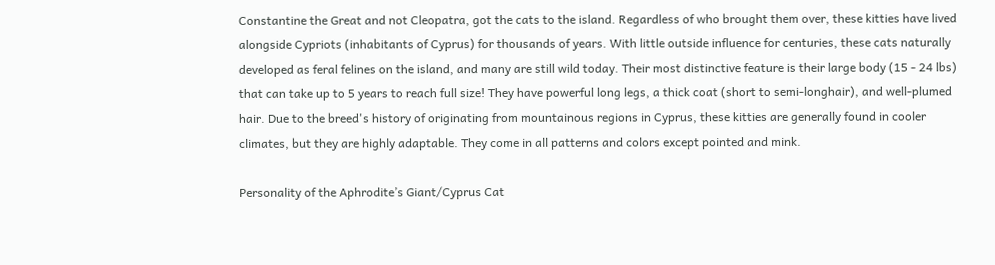Constantine the Great and not Cleopatra, got the cats to the island. Regardless of who brought them over, these kitties have lived alongside Cypriots (inhabitants of Cyprus) for thousands of years. With little outside influence for centuries, these cats naturally developed as feral felines on the island, and many are still wild today. Their most distinctive feature is their large body (15 - 24 lbs) that can take up to 5 years to reach full size! They have powerful long legs, a thick coat (short to semi-longhair), and well-plumed hair. Due to the breed's history of originating from mountainous regions in Cyprus, these kitties are generally found in cooler climates, but they are highly adaptable. They come in all patterns and colors except pointed and mink.

Personality of the Aphrodite’s Giant/Cyprus Cat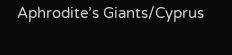Aphrodite’s Giants/Cyprus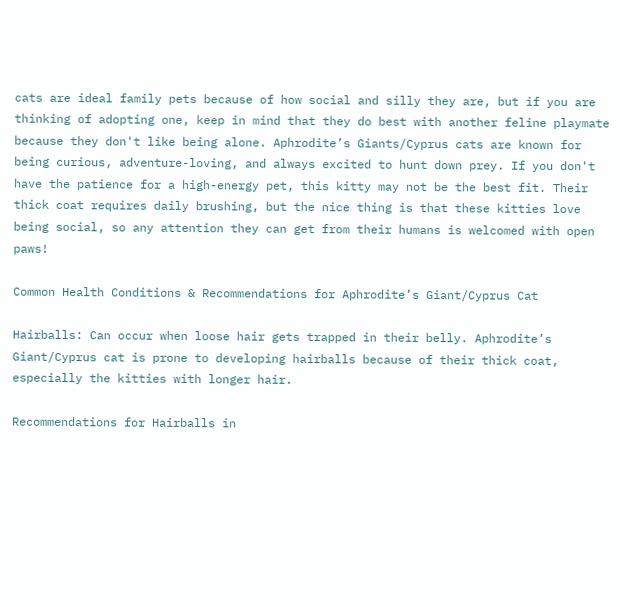cats are ideal family pets because of how social and silly they are, but if you are thinking of adopting one, keep in mind that they do best with another feline playmate because they don't like being alone. Aphrodite’s Giants/Cyprus cats are known for being curious, adventure-loving, and always excited to hunt down prey. If you don't have the patience for a high-energy pet, this kitty may not be the best fit. Their thick coat requires daily brushing, but the nice thing is that these kitties love being social, so any attention they can get from their humans is welcomed with open paws!

Common Health Conditions & Recommendations for Aphrodite’s Giant/Cyprus Cat

Hairballs: Can occur when loose hair gets trapped in their belly. Aphrodite’s Giant/Cyprus cat is prone to developing hairballs because of their thick coat, especially the kitties with longer hair.

Recommendations for Hairballs in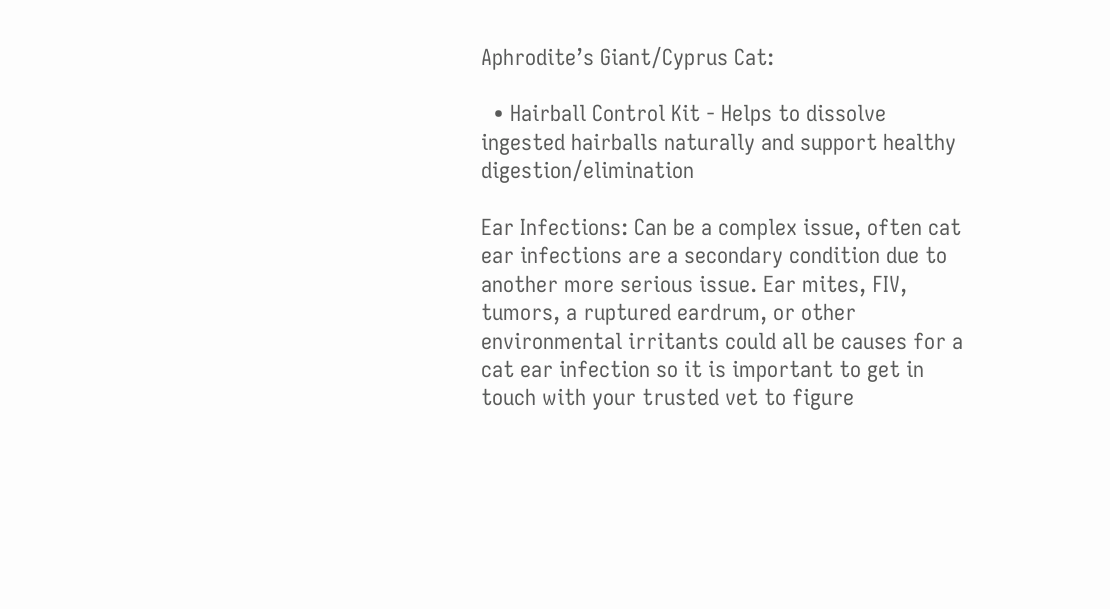Aphrodite’s Giant/Cyprus Cat:

  • Hairball Control Kit - Helps to dissolve ingested hairballs naturally and support healthy digestion/elimination

Ear Infections: Can be a complex issue, often cat ear infections are a secondary condition due to another more serious issue. Ear mites, FIV, tumors, a ruptured eardrum, or other environmental irritants could all be causes for a cat ear infection so it is important to get in touch with your trusted vet to figure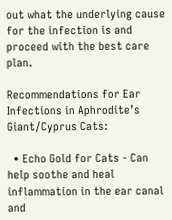out what the underlying cause for the infection is and proceed with the best care plan.

Recommendations for Ear Infections in Aphrodite’s Giant/Cyprus Cats:

  • Echo Gold for Cats - Can help soothe and heal inflammation in the ear canal and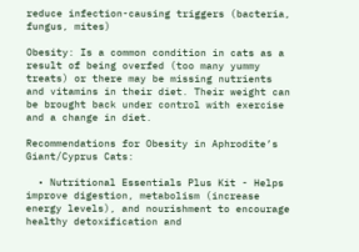reduce infection-causing triggers (bacteria, fungus, mites)

Obesity: Is a common condition in cats as a result of being overfed (too many yummy treats) or there may be missing nutrients and vitamins in their diet. Their weight can be brought back under control with exercise and a change in diet.

Recommendations for Obesity in Aphrodite’s Giant/Cyprus Cats:

  • Nutritional Essentials Plus Kit - Helps improve digestion, metabolism (increase energy levels), and nourishment to encourage healthy detoxification and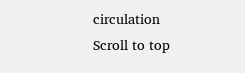circulation
Scroll to top